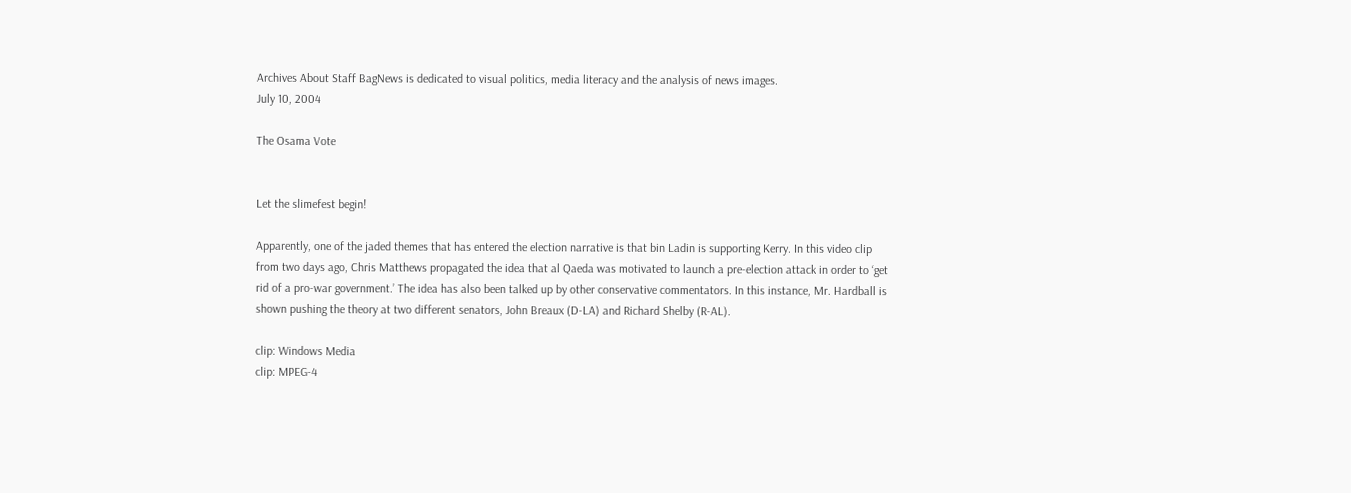Archives About Staff BagNews is dedicated to visual politics, media literacy and the analysis of news images.
July 10, 2004

The Osama Vote


Let the slimefest begin!

Apparently, one of the jaded themes that has entered the election narrative is that bin Ladin is supporting Kerry. In this video clip from two days ago, Chris Matthews propagated the idea that al Qaeda was motivated to launch a pre-election attack in order to ‘get rid of a pro-war government.’ The idea has also been talked up by other conservative commentators. In this instance, Mr. Hardball is shown pushing the theory at two different senators, John Breaux (D-LA) and Richard Shelby (R-AL).

clip: Windows Media
clip: MPEG-4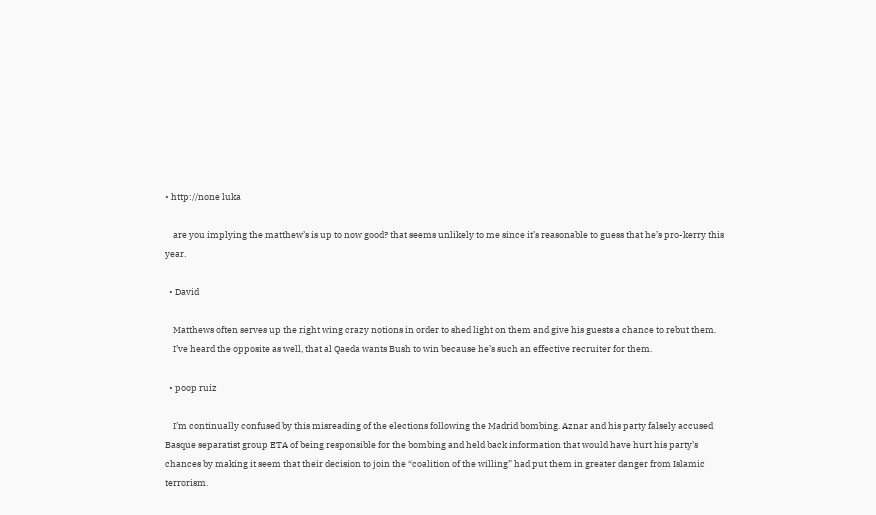• http://none luka

    are you implying the matthew’s is up to now good? that seems unlikely to me since it’s reasonable to guess that he’s pro-kerry this year.

  • David

    Matthews often serves up the right wing crazy notions in order to shed light on them and give his guests a chance to rebut them.
    I’ve heard the opposite as well, that al Qaeda wants Bush to win because he’s such an effective recruiter for them.

  • poop ruiz

    I’m continually confused by this misreading of the elections following the Madrid bombing. Aznar and his party falsely accused Basque separatist group ETA of being responsible for the bombing and held back information that would have hurt his party’s chances by making it seem that their decision to join the “coalition of the willing” had put them in greater danger from Islamic terrorism.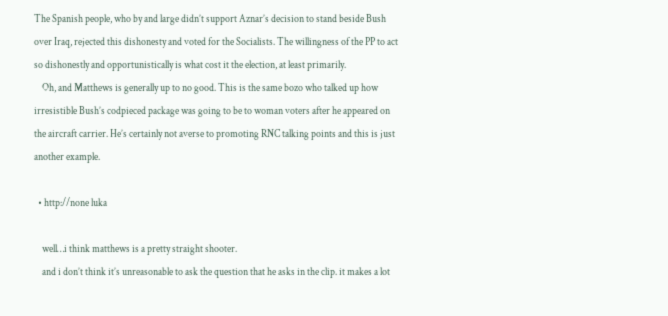The Spanish people, who by and large didn’t support Aznar’s decision to stand beside Bush over Iraq, rejected this dishonesty and voted for the Socialists. The willingness of the PP to act so dishonestly and opportunistically is what cost it the election, at least primarily.
    Oh, and Matthews is generally up to no good. This is the same bozo who talked up how irresistible Bush’s codpieced package was going to be to woman voters after he appeared on the aircraft carrier. He’s certainly not averse to promoting RNC talking points and this is just another example.

  • http://none luka

    well…i think matthews is a pretty straight shooter.
    and i don’t think it’s unreasonable to ask the question that he asks in the clip. it makes a lot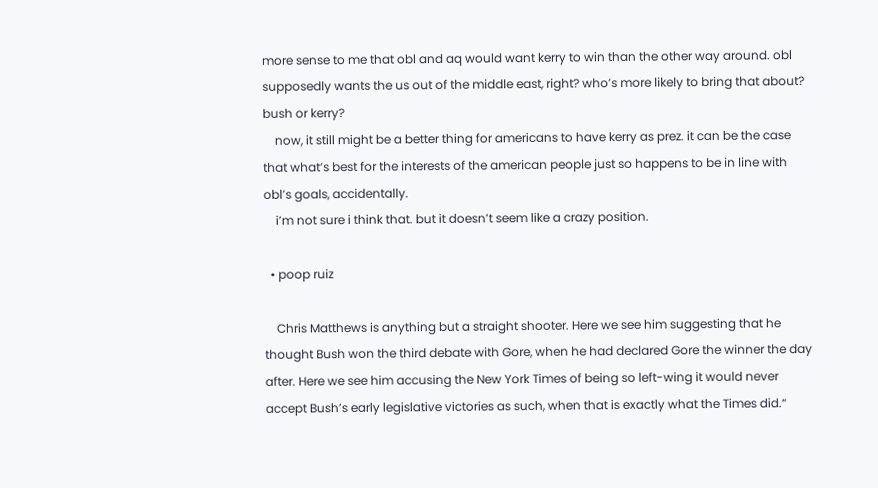more sense to me that obl and aq would want kerry to win than the other way around. obl supposedly wants the us out of the middle east, right? who’s more likely to bring that about? bush or kerry?
    now, it still might be a better thing for americans to have kerry as prez. it can be the case that what’s best for the interests of the american people just so happens to be in line with obl’s goals, accidentally.
    i’m not sure i think that. but it doesn’t seem like a crazy position.

  • poop ruiz

    Chris Matthews is anything but a straight shooter. Here we see him suggesting that he thought Bush won the third debate with Gore, when he had declared Gore the winner the day after. Here we see him accusing the New York Times of being so left-wing it would never accept Bush’s early legislative victories as such, when that is exactly what the Times did.“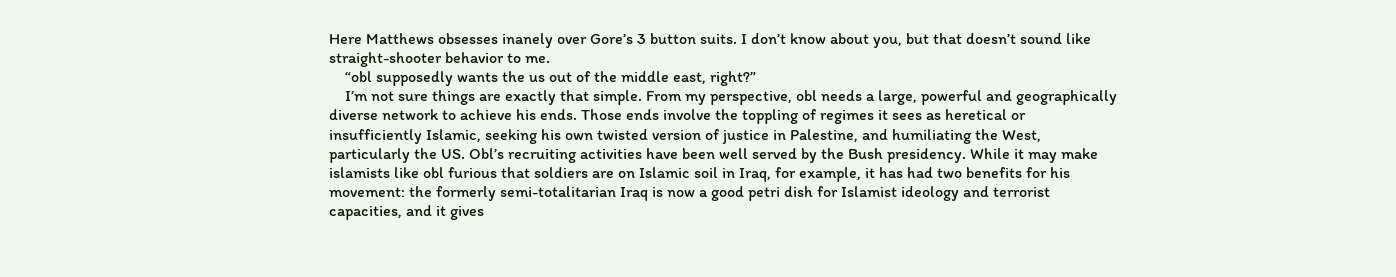Here Matthews obsesses inanely over Gore’s 3 button suits. I don’t know about you, but that doesn’t sound like straight-shooter behavior to me.
    “obl supposedly wants the us out of the middle east, right?”
    I’m not sure things are exactly that simple. From my perspective, obl needs a large, powerful and geographically diverse network to achieve his ends. Those ends involve the toppling of regimes it sees as heretical or insufficiently Islamic, seeking his own twisted version of justice in Palestine, and humiliating the West, particularly the US. Obl’s recruiting activities have been well served by the Bush presidency. While it may make islamists like obl furious that soldiers are on Islamic soil in Iraq, for example, it has had two benefits for his movement: the formerly semi-totalitarian Iraq is now a good petri dish for Islamist ideology and terrorist capacities, and it gives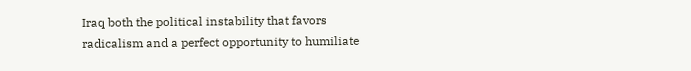Iraq both the political instability that favors radicalism and a perfect opportunity to humiliate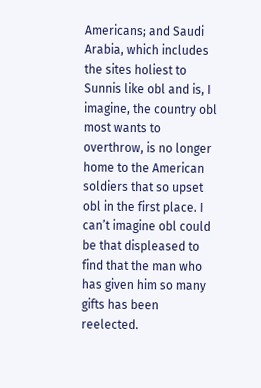Americans; and Saudi Arabia, which includes the sites holiest to Sunnis like obl and is, I imagine, the country obl most wants to overthrow, is no longer home to the American soldiers that so upset obl in the first place. I can’t imagine obl could be that displeased to find that the man who has given him so many gifts has been reelected.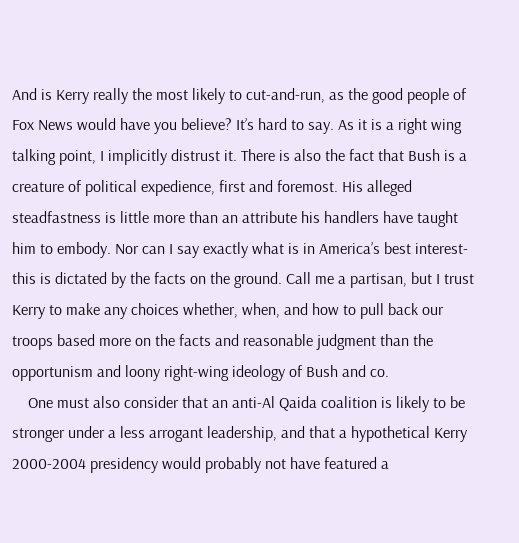And is Kerry really the most likely to cut-and-run, as the good people of Fox News would have you believe? It’s hard to say. As it is a right wing talking point, I implicitly distrust it. There is also the fact that Bush is a creature of political expedience, first and foremost. His alleged steadfastness is little more than an attribute his handlers have taught him to embody. Nor can I say exactly what is in America’s best interest- this is dictated by the facts on the ground. Call me a partisan, but I trust Kerry to make any choices whether, when, and how to pull back our troops based more on the facts and reasonable judgment than the opportunism and loony right-wing ideology of Bush and co.
    One must also consider that an anti-Al Qaida coalition is likely to be stronger under a less arrogant leadership, and that a hypothetical Kerry 2000-2004 presidency would probably not have featured a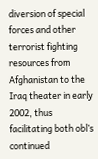diversion of special forces and other terrorist fighting resources from Afghanistan to the Iraq theater in early 2002, thus facilitating both obl’s continued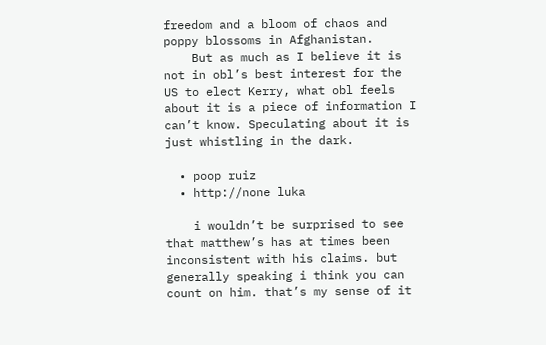freedom and a bloom of chaos and poppy blossoms in Afghanistan.
    But as much as I believe it is not in obl’s best interest for the US to elect Kerry, what obl feels about it is a piece of information I can’t know. Speculating about it is just whistling in the dark.

  • poop ruiz
  • http://none luka

    i wouldn’t be surprised to see that matthew’s has at times been inconsistent with his claims. but generally speaking i think you can count on him. that’s my sense of it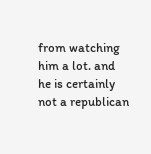from watching him a lot. and he is certainly not a republican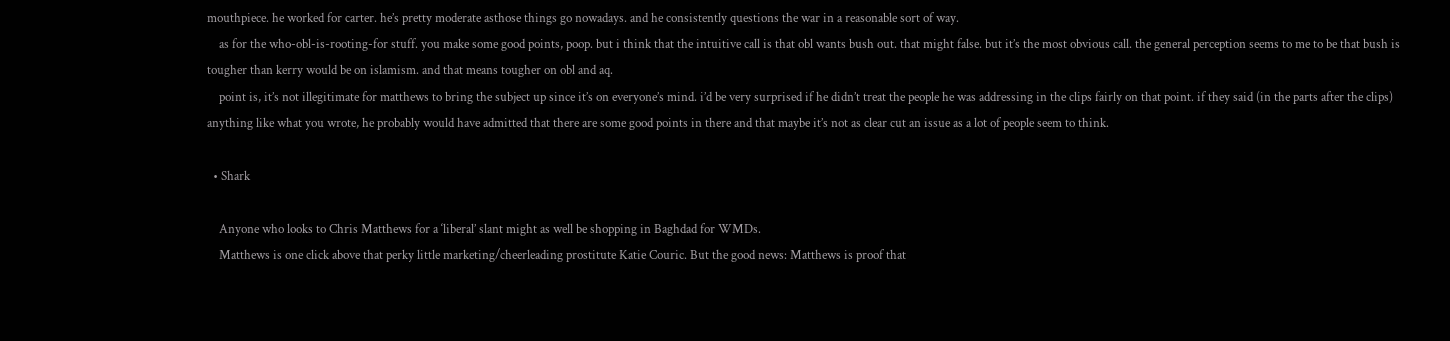mouthpiece. he worked for carter. he’s pretty moderate asthose things go nowadays. and he consistently questions the war in a reasonable sort of way.
    as for the who-obl-is-rooting-for stuff. you make some good points, poop. but i think that the intuitive call is that obl wants bush out. that might false. but it’s the most obvious call. the general perception seems to me to be that bush is tougher than kerry would be on islamism. and that means tougher on obl and aq.
    point is, it’s not illegitimate for matthews to bring the subject up since it’s on everyone’s mind. i’d be very surprised if he didn’t treat the people he was addressing in the clips fairly on that point. if they said (in the parts after the clips) anything like what you wrote, he probably would have admitted that there are some good points in there and that maybe it’s not as clear cut an issue as a lot of people seem to think.

  • Shark

    Anyone who looks to Chris Matthews for a ‘liberal’ slant might as well be shopping in Baghdad for WMDs.
    Matthews is one click above that perky little marketing/cheerleading prostitute Katie Couric. But the good news: Matthews is proof that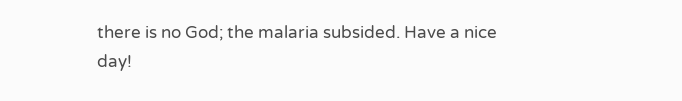there is no God; the malaria subsided. Have a nice day!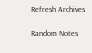Refresh Archives

Random Notes